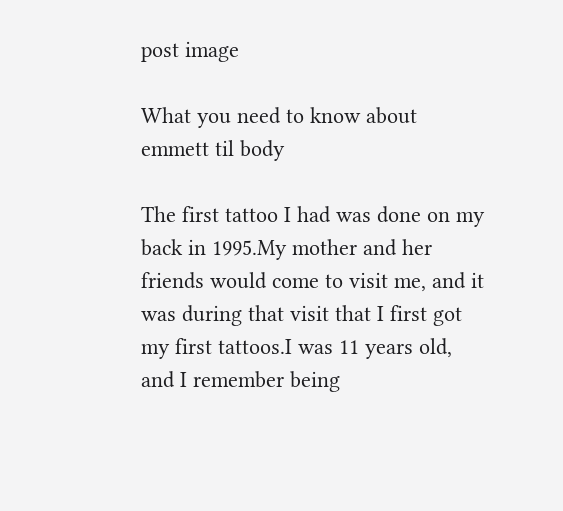post image

What you need to know about emmett til body

The first tattoo I had was done on my back in 1995.My mother and her friends would come to visit me, and it was during that visit that I first got my first tattoos.I was 11 years old, and I remember being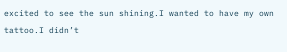excited to see the sun shining.I wanted to have my own tattoo.I didn’t